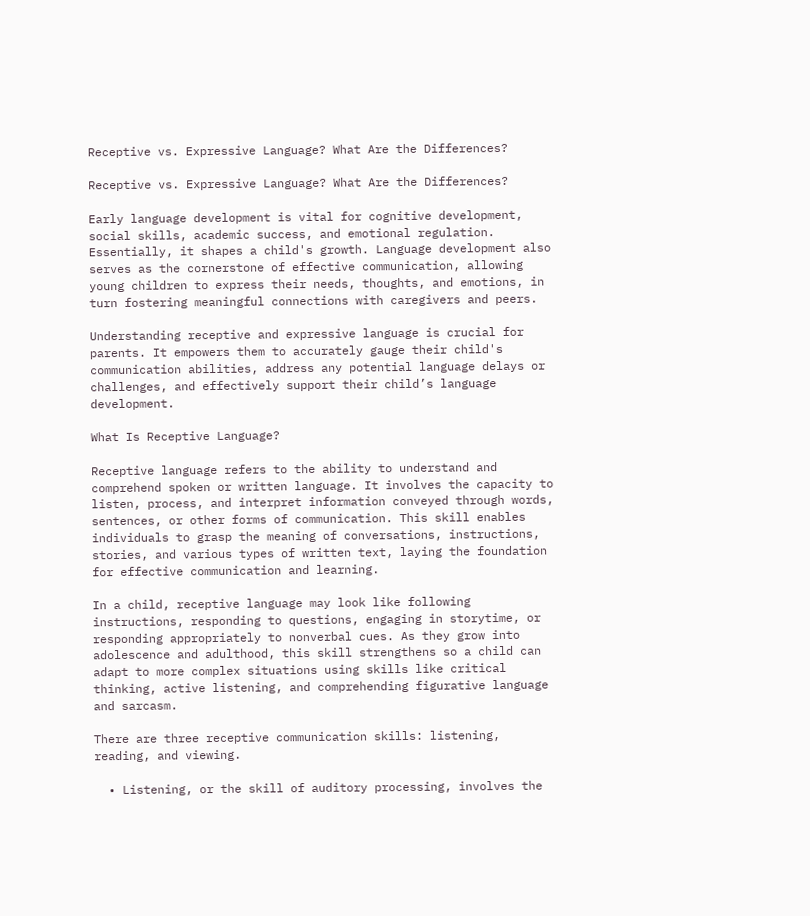Receptive vs. Expressive Language? What Are the Differences?

Receptive vs. Expressive Language? What Are the Differences?

Early language development is vital for cognitive development, social skills, academic success, and emotional regulation. Essentially, it shapes a child's growth. Language development also serves as the cornerstone of effective communication, allowing young children to express their needs, thoughts, and emotions, in turn fostering meaningful connections with caregivers and peers.

Understanding receptive and expressive language is crucial for parents. It empowers them to accurately gauge their child's communication abilities, address any potential language delays or challenges, and effectively support their child’s language development.

What Is Receptive Language?

Receptive language refers to the ability to understand and comprehend spoken or written language. It involves the capacity to listen, process, and interpret information conveyed through words, sentences, or other forms of communication. This skill enables individuals to grasp the meaning of conversations, instructions, stories, and various types of written text, laying the foundation for effective communication and learning.

In a child, receptive language may look like following instructions, responding to questions, engaging in storytime, or responding appropriately to nonverbal cues. As they grow into adolescence and adulthood, this skill strengthens so a child can adapt to more complex situations using skills like critical thinking, active listening, and comprehending figurative language and sarcasm.

There are three receptive communication skills: listening, reading, and viewing.

  • Listening, or the skill of auditory processing, involves the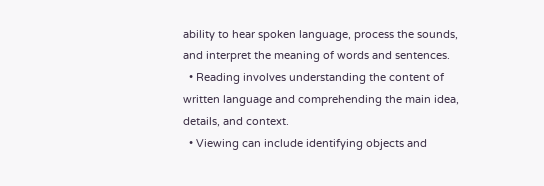ability to hear spoken language, process the sounds, and interpret the meaning of words and sentences.
  • Reading involves understanding the content of written language and comprehending the main idea, details, and context.
  • Viewing can include identifying objects and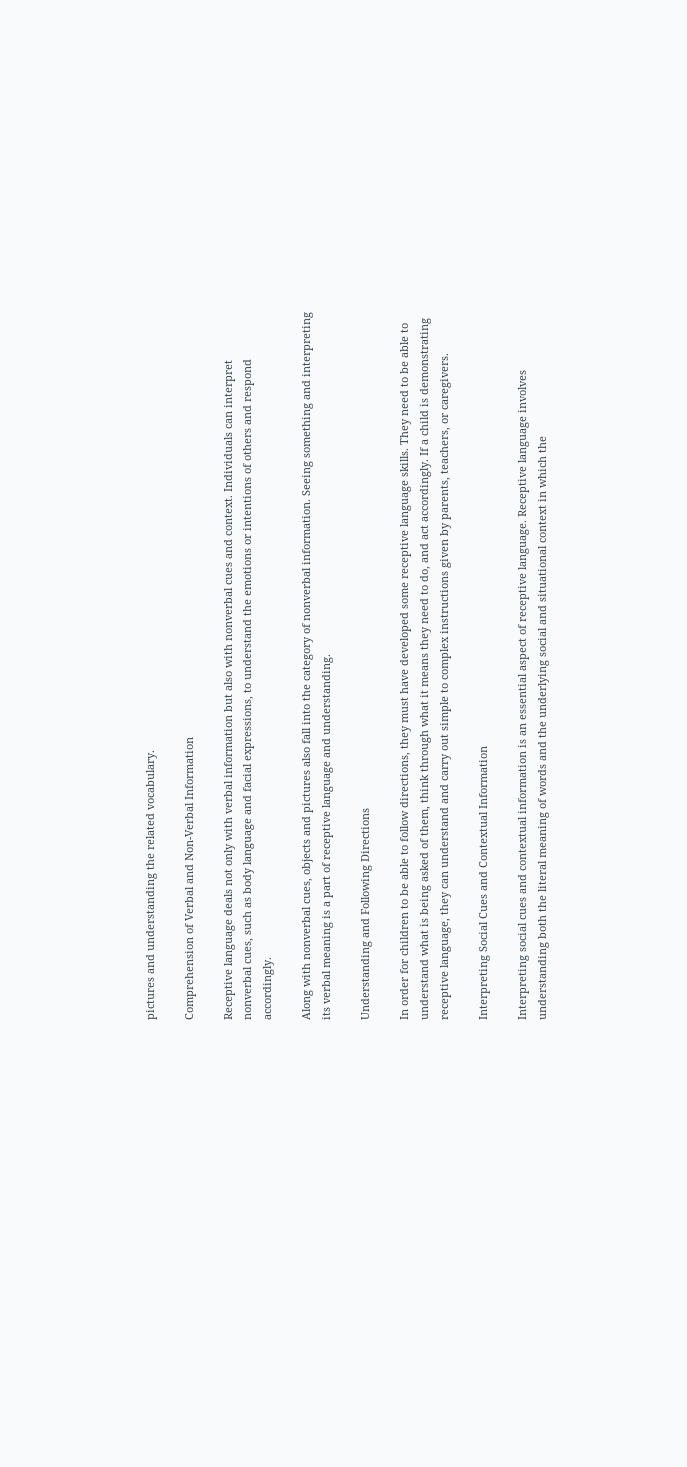pictures and understanding the related vocabulary.

Comprehension of Verbal and Non-Verbal Information

Receptive language deals not only with verbal information but also with nonverbal cues and context. Individuals can interpret nonverbal cues, such as body language and facial expressions, to understand the emotions or intentions of others and respond accordingly.

Along with nonverbal cues, objects and pictures also fall into the category of nonverbal information. Seeing something and interpreting its verbal meaning is a part of receptive language and understanding.

Understanding and Following Directions

In order for children to be able to follow directions, they must have developed some receptive language skills. They need to be able to understand what is being asked of them, think through what it means they need to do, and act accordingly. If a child is demonstrating receptive language, they can understand and carry out simple to complex instructions given by parents, teachers, or caregivers.

Interpreting Social Cues and Contextual Information

Interpreting social cues and contextual information is an essential aspect of receptive language. Receptive language involves understanding both the literal meaning of words and the underlying social and situational context in which the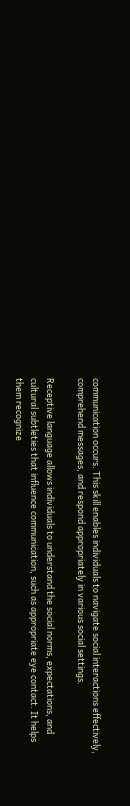communication occurs. This skill enables individuals to navigate social interactions effectively, comprehend messages, and respond appropriately in various social settings.

Receptive language allows individuals to understand the social norms, expectations, and cultural subtleties that influence communication, such as appropriate eye contact. It helps them recognize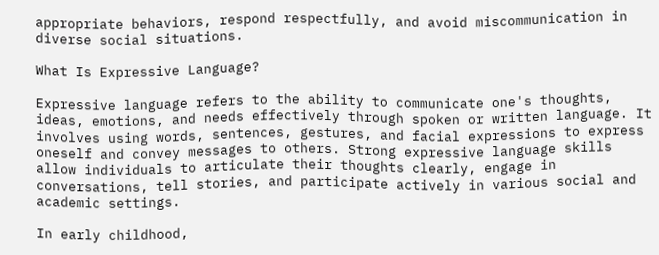appropriate behaviors, respond respectfully, and avoid miscommunication in diverse social situations.

What Is Expressive Language?

Expressive language refers to the ability to communicate one's thoughts, ideas, emotions, and needs effectively through spoken or written language. It involves using words, sentences, gestures, and facial expressions to express oneself and convey messages to others. Strong expressive language skills allow individuals to articulate their thoughts clearly, engage in conversations, tell stories, and participate actively in various social and academic settings.

In early childhood,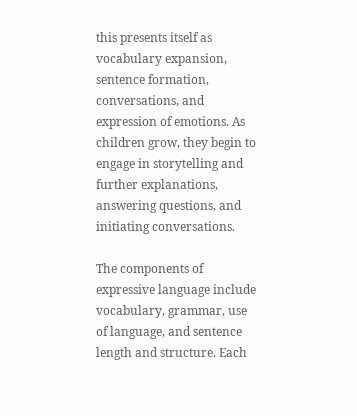this presents itself as vocabulary expansion, sentence formation, conversations, and expression of emotions. As children grow, they begin to engage in storytelling and further explanations, answering questions, and initiating conversations.

The components of expressive language include vocabulary, grammar, use of language, and sentence length and structure. Each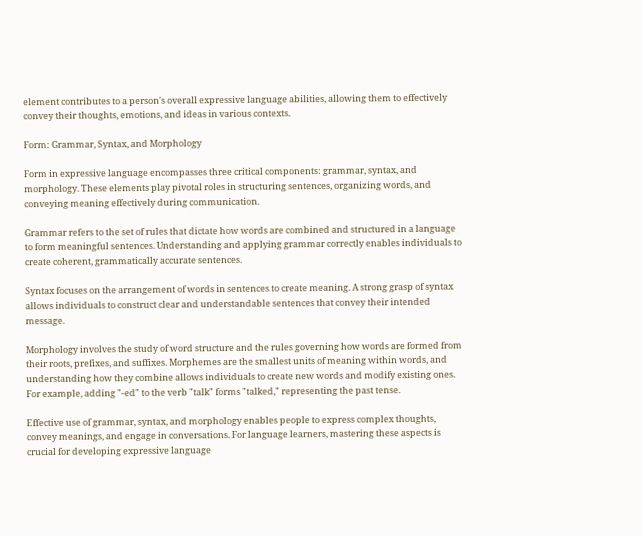element contributes to a person's overall expressive language abilities, allowing them to effectively convey their thoughts, emotions, and ideas in various contexts.

Form: Grammar, Syntax, and Morphology

Form in expressive language encompasses three critical components: grammar, syntax, and morphology. These elements play pivotal roles in structuring sentences, organizing words, and conveying meaning effectively during communication.

Grammar refers to the set of rules that dictate how words are combined and structured in a language to form meaningful sentences. Understanding and applying grammar correctly enables individuals to create coherent, grammatically accurate sentences.

Syntax focuses on the arrangement of words in sentences to create meaning. A strong grasp of syntax allows individuals to construct clear and understandable sentences that convey their intended message.

Morphology involves the study of word structure and the rules governing how words are formed from their roots, prefixes, and suffixes. Morphemes are the smallest units of meaning within words, and understanding how they combine allows individuals to create new words and modify existing ones. For example, adding "-ed" to the verb "talk" forms "talked," representing the past tense.

Effective use of grammar, syntax, and morphology enables people to express complex thoughts, convey meanings, and engage in conversations. For language learners, mastering these aspects is crucial for developing expressive language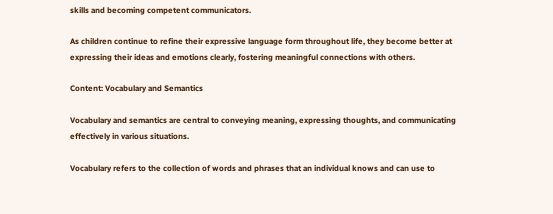skills and becoming competent communicators.

As children continue to refine their expressive language form throughout life, they become better at expressing their ideas and emotions clearly, fostering meaningful connections with others.

Content: Vocabulary and Semantics

Vocabulary and semantics are central to conveying meaning, expressing thoughts, and communicating effectively in various situations.

Vocabulary refers to the collection of words and phrases that an individual knows and can use to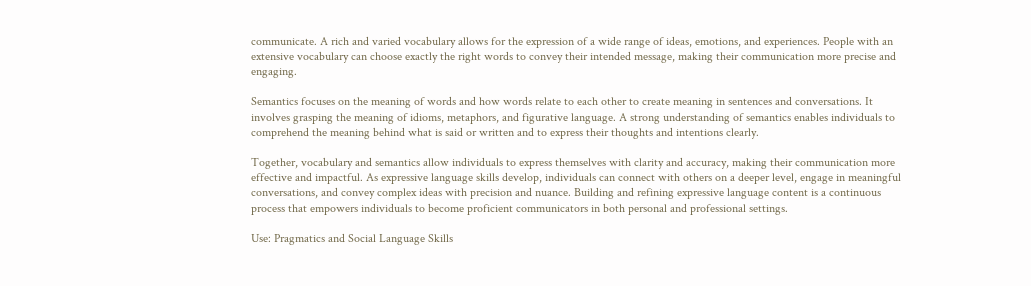communicate. A rich and varied vocabulary allows for the expression of a wide range of ideas, emotions, and experiences. People with an extensive vocabulary can choose exactly the right words to convey their intended message, making their communication more precise and engaging.

Semantics focuses on the meaning of words and how words relate to each other to create meaning in sentences and conversations. It involves grasping the meaning of idioms, metaphors, and figurative language. A strong understanding of semantics enables individuals to comprehend the meaning behind what is said or written and to express their thoughts and intentions clearly.

Together, vocabulary and semantics allow individuals to express themselves with clarity and accuracy, making their communication more effective and impactful. As expressive language skills develop, individuals can connect with others on a deeper level, engage in meaningful conversations, and convey complex ideas with precision and nuance. Building and refining expressive language content is a continuous process that empowers individuals to become proficient communicators in both personal and professional settings.

Use: Pragmatics and Social Language Skills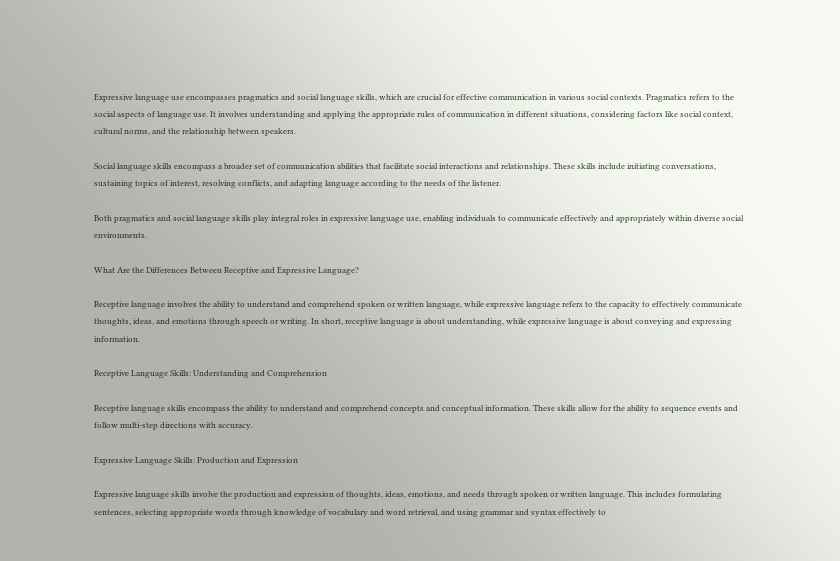Expressive language use encompasses pragmatics and social language skills, which are crucial for effective communication in various social contexts. Pragmatics refers to the social aspects of language use. It involves understanding and applying the appropriate rules of communication in different situations, considering factors like social context, cultural norms, and the relationship between speakers.

Social language skills encompass a broader set of communication abilities that facilitate social interactions and relationships. These skills include initiating conversations, sustaining topics of interest, resolving conflicts, and adapting language according to the needs of the listener.

Both pragmatics and social language skills play integral roles in expressive language use, enabling individuals to communicate effectively and appropriately within diverse social environments.

What Are the Differences Between Receptive and Expressive Language?

Receptive language involves the ability to understand and comprehend spoken or written language, while expressive language refers to the capacity to effectively communicate thoughts, ideas, and emotions through speech or writing. In short, receptive language is about understanding, while expressive language is about conveying and expressing information.

Receptive Language Skills: Understanding and Comprehension

Receptive language skills encompass the ability to understand and comprehend concepts and conceptual information. These skills allow for the ability to sequence events and follow multi-step directions with accuracy.

Expressive Language Skills: Production and Expression

Expressive language skills involve the production and expression of thoughts, ideas, emotions, and needs through spoken or written language. This includes formulating sentences, selecting appropriate words through knowledge of vocabulary and word retrieval, and using grammar and syntax effectively to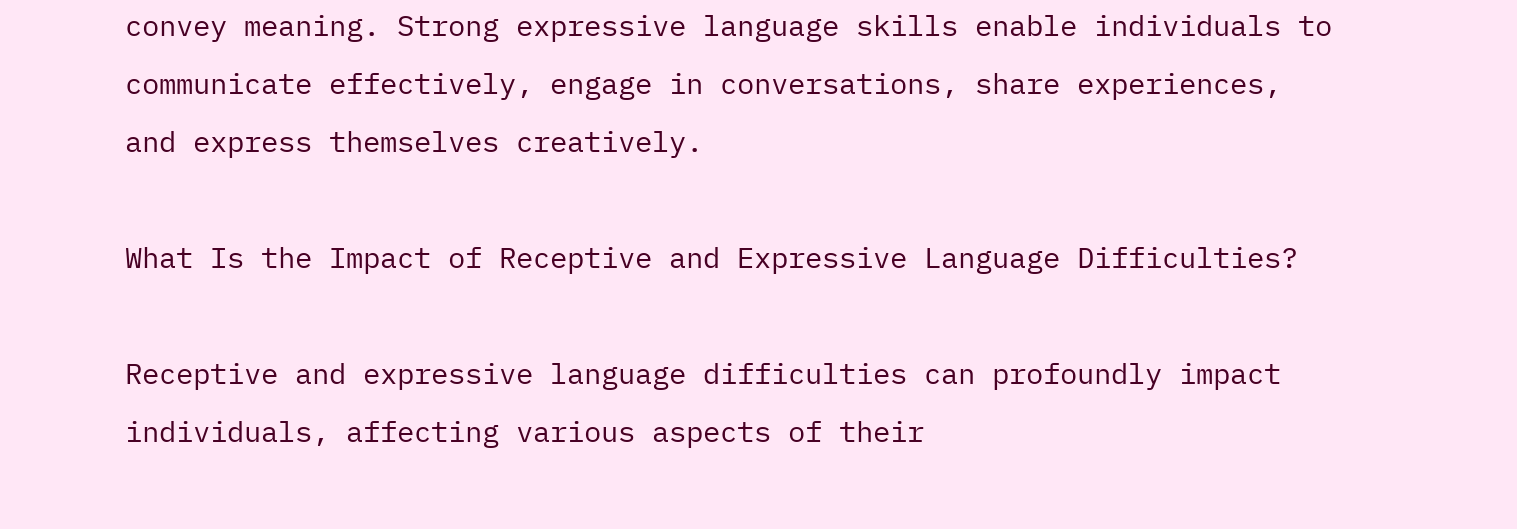convey meaning. Strong expressive language skills enable individuals to communicate effectively, engage in conversations, share experiences, and express themselves creatively.

What Is the Impact of Receptive and Expressive Language Difficulties?

Receptive and expressive language difficulties can profoundly impact individuals, affecting various aspects of their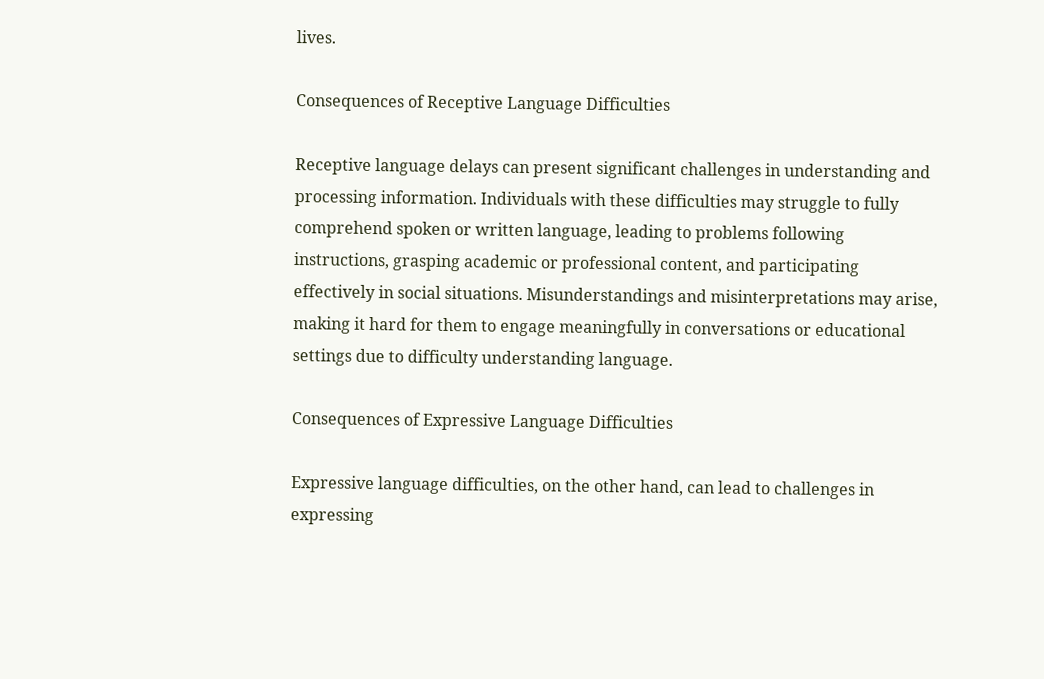lives.

Consequences of Receptive Language Difficulties

Receptive language delays can present significant challenges in understanding and processing information. Individuals with these difficulties may struggle to fully comprehend spoken or written language, leading to problems following instructions, grasping academic or professional content, and participating effectively in social situations. Misunderstandings and misinterpretations may arise, making it hard for them to engage meaningfully in conversations or educational settings due to difficulty understanding language.

Consequences of Expressive Language Difficulties

Expressive language difficulties, on the other hand, can lead to challenges in expressing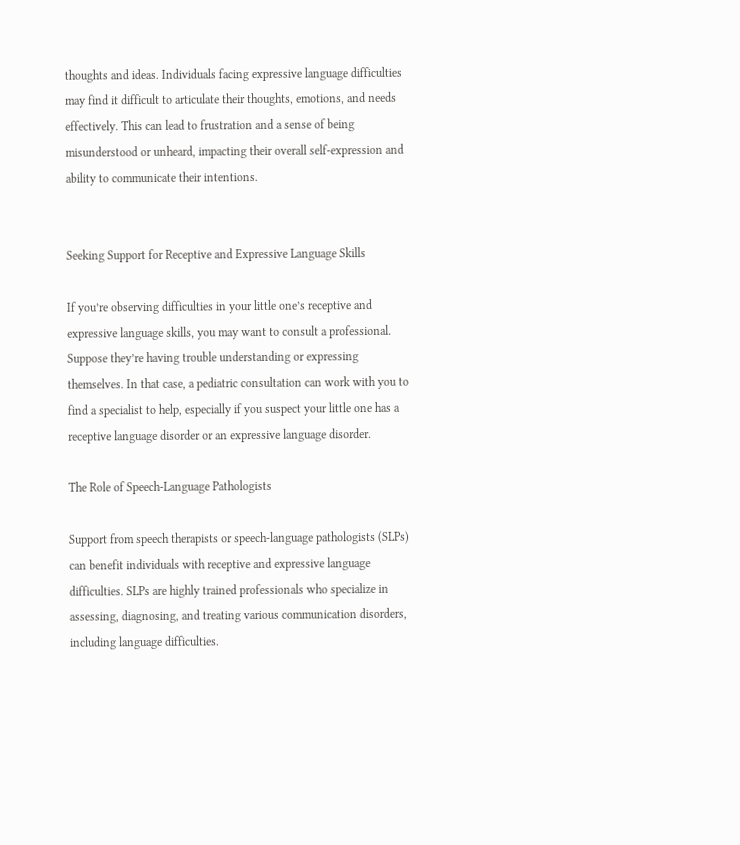thoughts and ideas. Individuals facing expressive language difficulties may find it difficult to articulate their thoughts, emotions, and needs effectively. This can lead to frustration and a sense of being misunderstood or unheard, impacting their overall self-expression and ability to communicate their intentions.


Seeking Support for Receptive and Expressive Language Skills

If you’re observing difficulties in your little one’s receptive and expressive language skills, you may want to consult a professional. Suppose they’re having trouble understanding or expressing themselves. In that case, a pediatric consultation can work with you to find a specialist to help, especially if you suspect your little one has a receptive language disorder or an expressive language disorder.

The Role of Speech-Language Pathologists

Support from speech therapists or speech-language pathologists (SLPs) can benefit individuals with receptive and expressive language difficulties. SLPs are highly trained professionals who specialize in assessing, diagnosing, and treating various communication disorders, including language difficulties.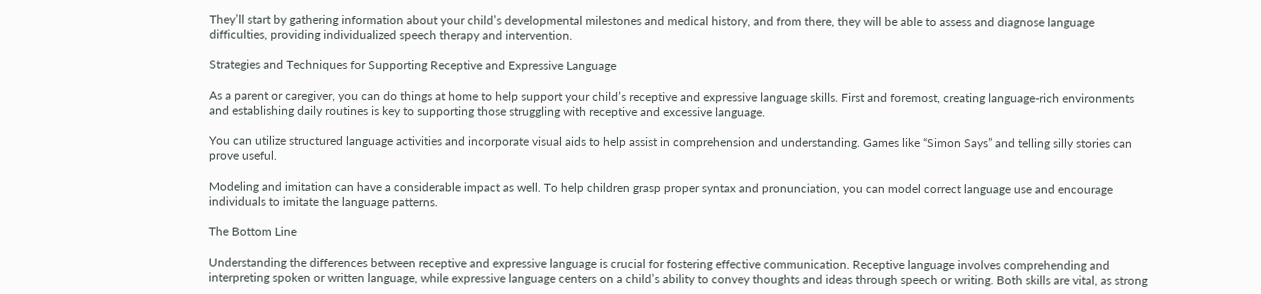They’ll start by gathering information about your child’s developmental milestones and medical history, and from there, they will be able to assess and diagnose language difficulties, providing individualized speech therapy and intervention.

Strategies and Techniques for Supporting Receptive and Expressive Language

As a parent or caregiver, you can do things at home to help support your child’s receptive and expressive language skills. First and foremost, creating language-rich environments and establishing daily routines is key to supporting those struggling with receptive and excessive language.

You can utilize structured language activities and incorporate visual aids to help assist in comprehension and understanding. Games like “Simon Says” and telling silly stories can prove useful.

Modeling and imitation can have a considerable impact as well. To help children grasp proper syntax and pronunciation, you can model correct language use and encourage individuals to imitate the language patterns.

The Bottom Line

Understanding the differences between receptive and expressive language is crucial for fostering effective communication. Receptive language involves comprehending and interpreting spoken or written language, while expressive language centers on a child’s ability to convey thoughts and ideas through speech or writing. Both skills are vital, as strong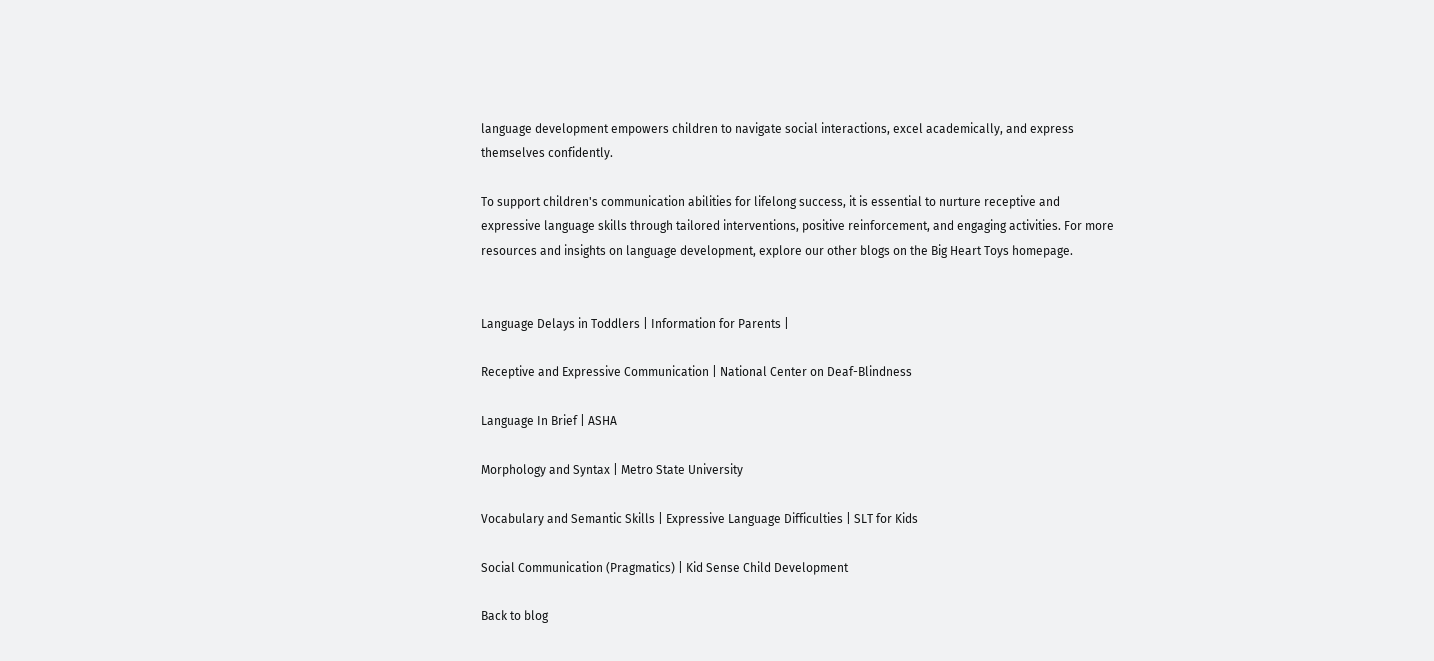language development empowers children to navigate social interactions, excel academically, and express themselves confidently.

To support children's communication abilities for lifelong success, it is essential to nurture receptive and expressive language skills through tailored interventions, positive reinforcement, and engaging activities. For more resources and insights on language development, explore our other blogs on the Big Heart Toys homepage.


Language Delays in Toddlers | Information for Parents |

Receptive and Expressive Communication | National Center on Deaf-Blindness

Language In Brief | ASHA

Morphology and Syntax | Metro State University

Vocabulary and Semantic Skills | Expressive Language Difficulties | SLT for Kids

Social Communication (Pragmatics) | Kid Sense Child Development

Back to blog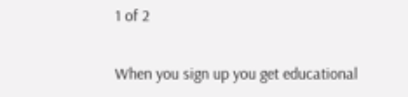1 of 2


When you sign up you get educational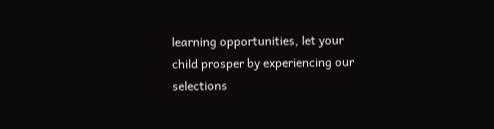learning opportunities, let your child prosper by experiencing our selections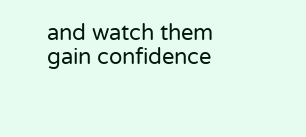and watch them gain confidence